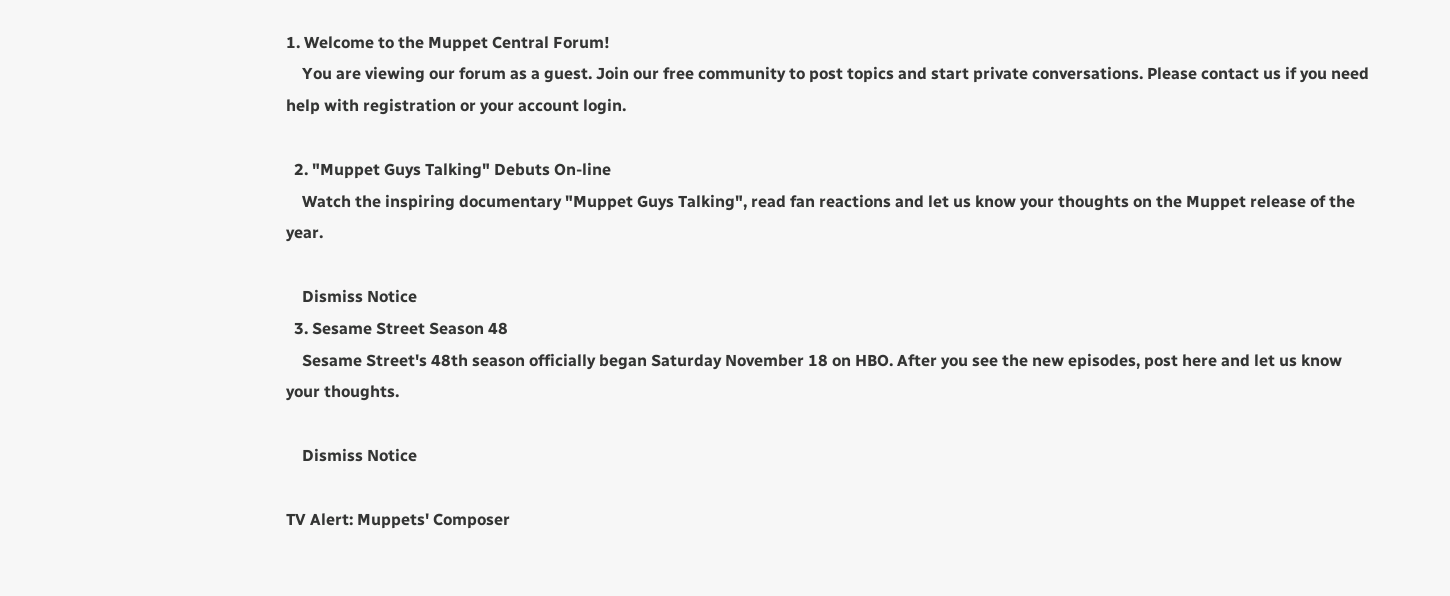1. Welcome to the Muppet Central Forum!
    You are viewing our forum as a guest. Join our free community to post topics and start private conversations. Please contact us if you need help with registration or your account login.

  2. "Muppet Guys Talking" Debuts On-line
    Watch the inspiring documentary "Muppet Guys Talking", read fan reactions and let us know your thoughts on the Muppet release of the year.

    Dismiss Notice
  3. Sesame Street Season 48
    Sesame Street's 48th season officially began Saturday November 18 on HBO. After you see the new episodes, post here and let us know your thoughts.

    Dismiss Notice

TV Alert: Muppets' Composer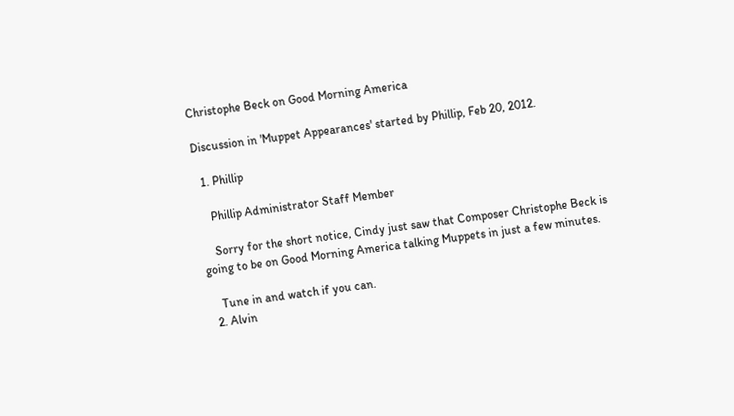Christophe Beck on Good Morning America

Discussion in 'Muppet Appearances' started by Phillip, Feb 20, 2012.

  1. Phillip

    Phillip Administrator Staff Member

    Sorry for the short notice, Cindy just saw that Composer Christophe Beck is going to be on Good Morning America talking Muppets in just a few minutes.

    Tune in and watch if you can.
  2. Alvin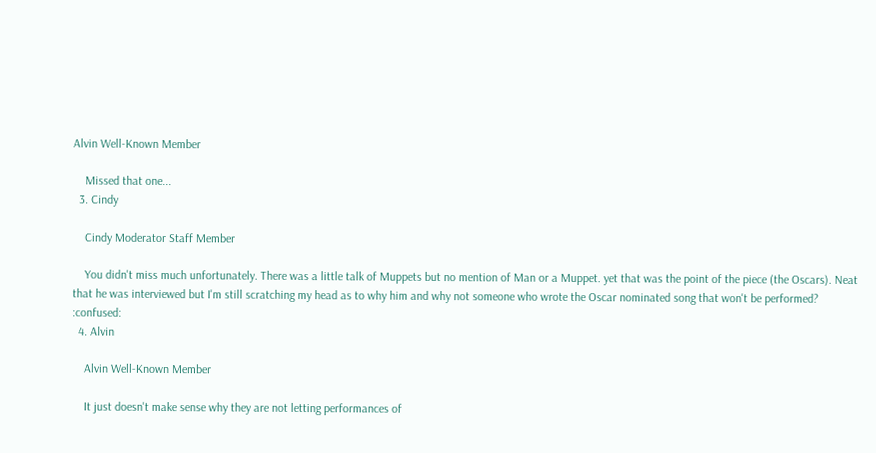Alvin Well-Known Member

    Missed that one...
  3. Cindy

    Cindy Moderator Staff Member

    You didn't miss much unfortunately. There was a little talk of Muppets but no mention of Man or a Muppet. yet that was the point of the piece (the Oscars). Neat that he was interviewed but I'm still scratching my head as to why him and why not someone who wrote the Oscar nominated song that won't be performed? :confused:
  4. Alvin

    Alvin Well-Known Member

    It just doesn't make sense why they are not letting performances of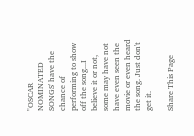"OSCAR NOMINATED SONGS' have the chance of performing to show off the song...I believe it or not, some may have not have even seen the movie or even heard the song. Just don't get it.

Share This Page